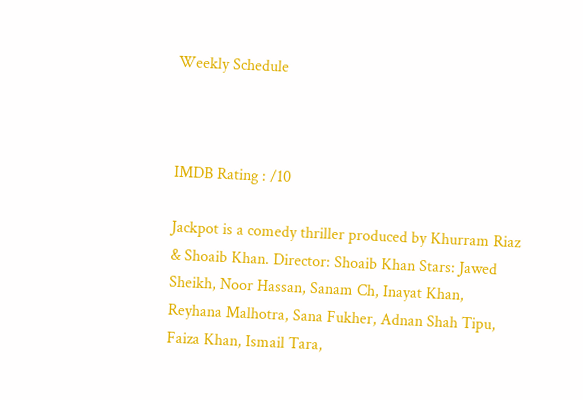Weekly Schedule



IMDB Rating : /10

Jackpot is a comedy thriller produced by Khurram Riaz & Shoaib Khan. Director: Shoaib Khan Stars: Jawed Sheikh, Noor Hassan, Sanam Ch, Inayat Khan, Reyhana Malhotra, Sana Fukher, Adnan Shah Tipu, Faiza Khan, Ismail Tara,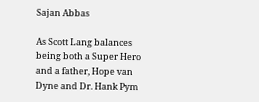Sajan Abbas

As Scott Lang balances being both a Super Hero and a father, Hope van Dyne and Dr. Hank Pym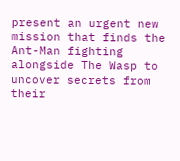present an urgent new mission that finds the Ant-Man fighting alongside The Wasp to uncover secrets from their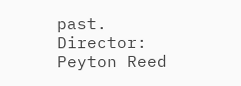past. Director: Peyton Reed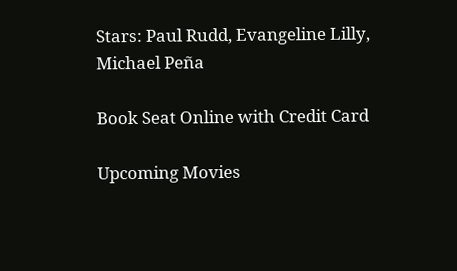Stars: Paul Rudd, Evangeline Lilly, Michael Peña

Book Seat Online with Credit Card

Upcoming Movies